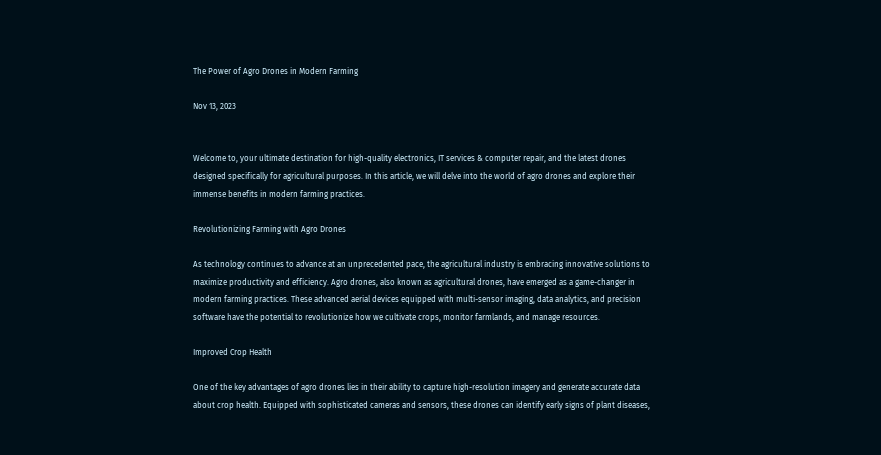The Power of Agro Drones in Modern Farming

Nov 13, 2023


Welcome to, your ultimate destination for high-quality electronics, IT services & computer repair, and the latest drones designed specifically for agricultural purposes. In this article, we will delve into the world of agro drones and explore their immense benefits in modern farming practices.

Revolutionizing Farming with Agro Drones

As technology continues to advance at an unprecedented pace, the agricultural industry is embracing innovative solutions to maximize productivity and efficiency. Agro drones, also known as agricultural drones, have emerged as a game-changer in modern farming practices. These advanced aerial devices equipped with multi-sensor imaging, data analytics, and precision software have the potential to revolutionize how we cultivate crops, monitor farmlands, and manage resources.

Improved Crop Health

One of the key advantages of agro drones lies in their ability to capture high-resolution imagery and generate accurate data about crop health. Equipped with sophisticated cameras and sensors, these drones can identify early signs of plant diseases,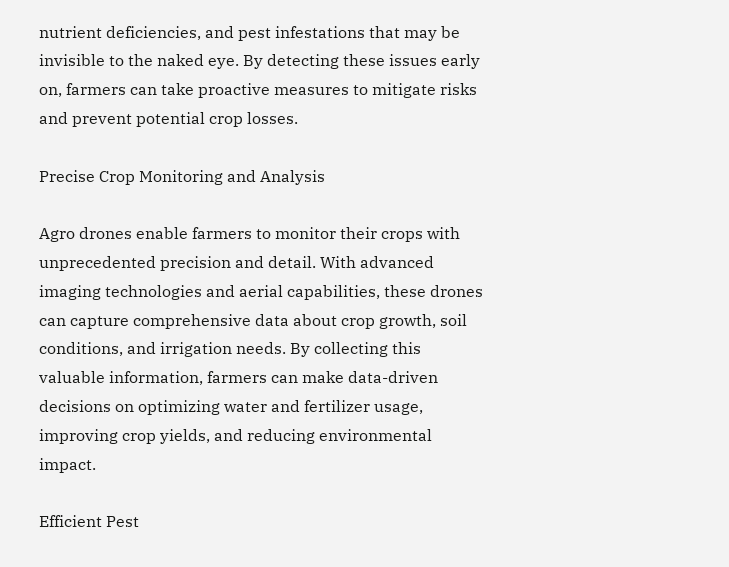nutrient deficiencies, and pest infestations that may be invisible to the naked eye. By detecting these issues early on, farmers can take proactive measures to mitigate risks and prevent potential crop losses.

Precise Crop Monitoring and Analysis

Agro drones enable farmers to monitor their crops with unprecedented precision and detail. With advanced imaging technologies and aerial capabilities, these drones can capture comprehensive data about crop growth, soil conditions, and irrigation needs. By collecting this valuable information, farmers can make data-driven decisions on optimizing water and fertilizer usage, improving crop yields, and reducing environmental impact.

Efficient Pest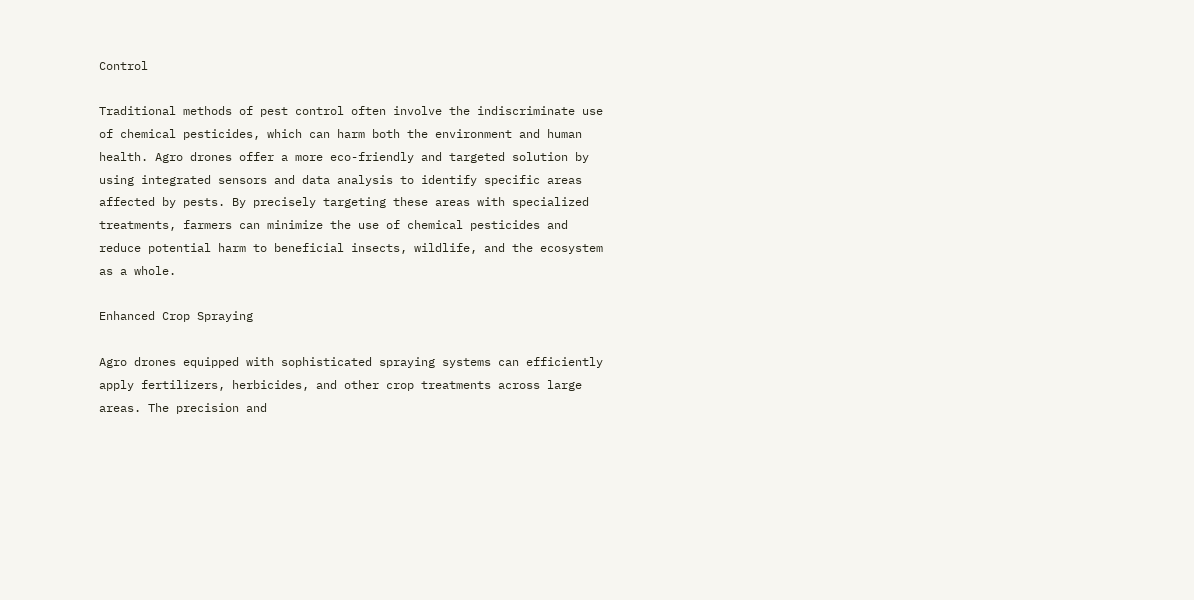Control

Traditional methods of pest control often involve the indiscriminate use of chemical pesticides, which can harm both the environment and human health. Agro drones offer a more eco-friendly and targeted solution by using integrated sensors and data analysis to identify specific areas affected by pests. By precisely targeting these areas with specialized treatments, farmers can minimize the use of chemical pesticides and reduce potential harm to beneficial insects, wildlife, and the ecosystem as a whole.

Enhanced Crop Spraying

Agro drones equipped with sophisticated spraying systems can efficiently apply fertilizers, herbicides, and other crop treatments across large areas. The precision and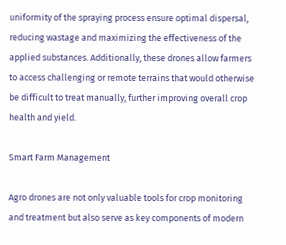uniformity of the spraying process ensure optimal dispersal, reducing wastage and maximizing the effectiveness of the applied substances. Additionally, these drones allow farmers to access challenging or remote terrains that would otherwise be difficult to treat manually, further improving overall crop health and yield.

Smart Farm Management

Agro drones are not only valuable tools for crop monitoring and treatment but also serve as key components of modern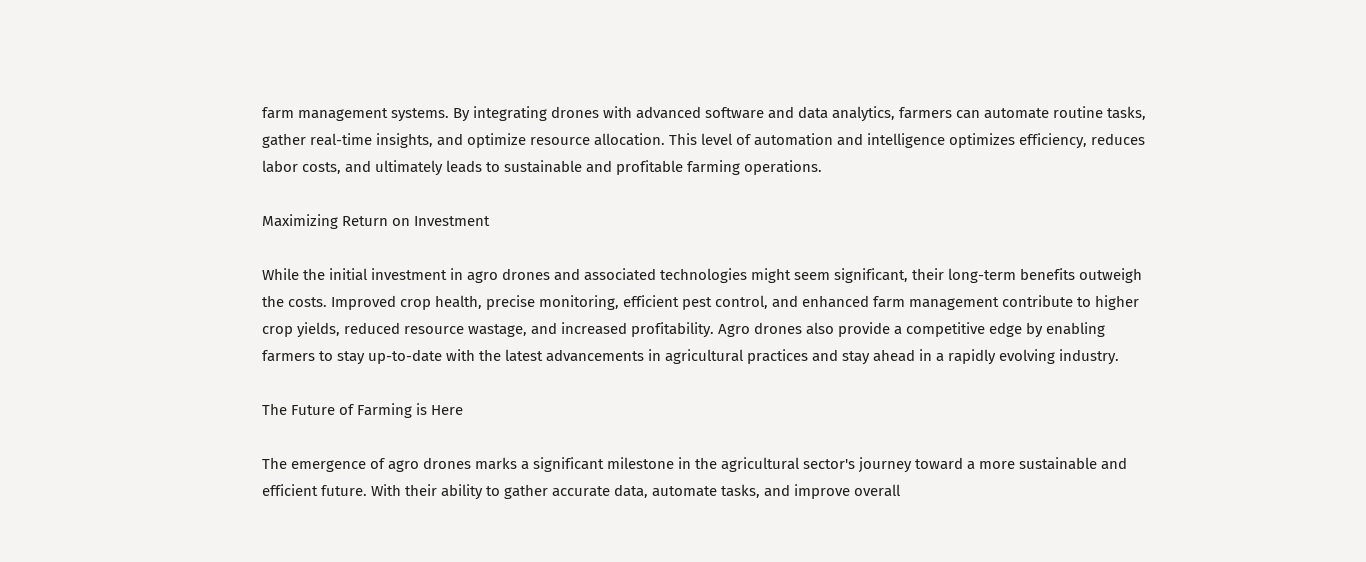farm management systems. By integrating drones with advanced software and data analytics, farmers can automate routine tasks, gather real-time insights, and optimize resource allocation. This level of automation and intelligence optimizes efficiency, reduces labor costs, and ultimately leads to sustainable and profitable farming operations.

Maximizing Return on Investment

While the initial investment in agro drones and associated technologies might seem significant, their long-term benefits outweigh the costs. Improved crop health, precise monitoring, efficient pest control, and enhanced farm management contribute to higher crop yields, reduced resource wastage, and increased profitability. Agro drones also provide a competitive edge by enabling farmers to stay up-to-date with the latest advancements in agricultural practices and stay ahead in a rapidly evolving industry.

The Future of Farming is Here

The emergence of agro drones marks a significant milestone in the agricultural sector's journey toward a more sustainable and efficient future. With their ability to gather accurate data, automate tasks, and improve overall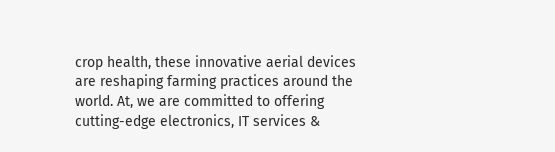crop health, these innovative aerial devices are reshaping farming practices around the world. At, we are committed to offering cutting-edge electronics, IT services &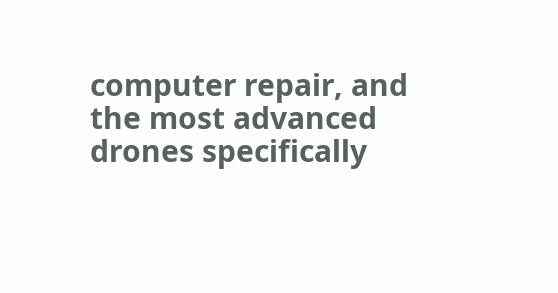computer repair, and the most advanced drones specifically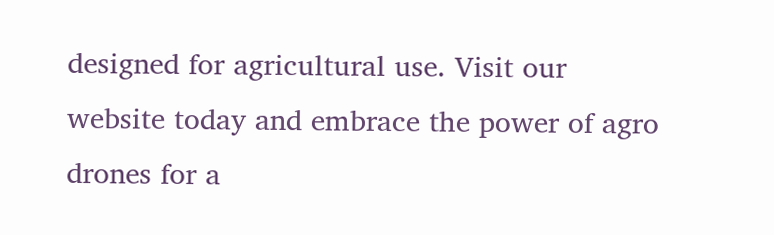designed for agricultural use. Visit our website today and embrace the power of agro drones for a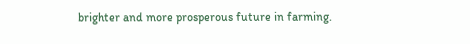brighter and more prosperous future in farming.